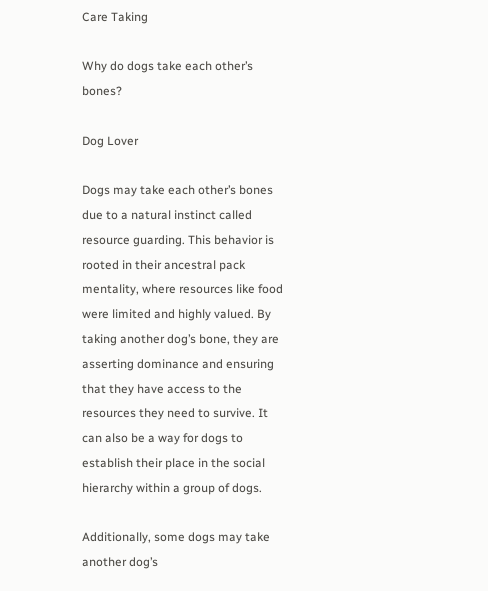Care Taking

Why do dogs take each other’s bones?

Dog Lover

Dogs may take each other’s bones due to a natural instinct called resource guarding. This behavior is rooted in their ancestral pack mentality, where resources like food were limited and highly valued. By taking another dog’s bone, they are asserting dominance and ensuring that they have access to the resources they need to survive. It can also be a way for dogs to establish their place in the social hierarchy within a group of dogs.

Additionally, some dogs may take another dog’s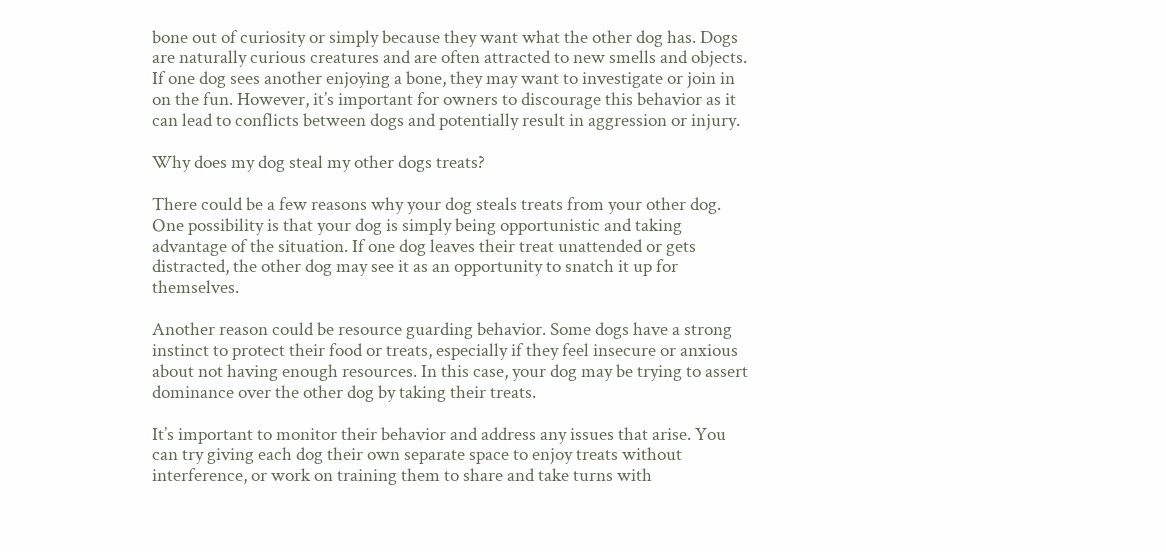bone out of curiosity or simply because they want what the other dog has. Dogs are naturally curious creatures and are often attracted to new smells and objects. If one dog sees another enjoying a bone, they may want to investigate or join in on the fun. However, it’s important for owners to discourage this behavior as it can lead to conflicts between dogs and potentially result in aggression or injury.

Why does my dog steal my other dogs treats?

There could be a few reasons why your dog steals treats from your other dog. One possibility is that your dog is simply being opportunistic and taking advantage of the situation. If one dog leaves their treat unattended or gets distracted, the other dog may see it as an opportunity to snatch it up for themselves.

Another reason could be resource guarding behavior. Some dogs have a strong instinct to protect their food or treats, especially if they feel insecure or anxious about not having enough resources. In this case, your dog may be trying to assert dominance over the other dog by taking their treats.

It’s important to monitor their behavior and address any issues that arise. You can try giving each dog their own separate space to enjoy treats without interference, or work on training them to share and take turns with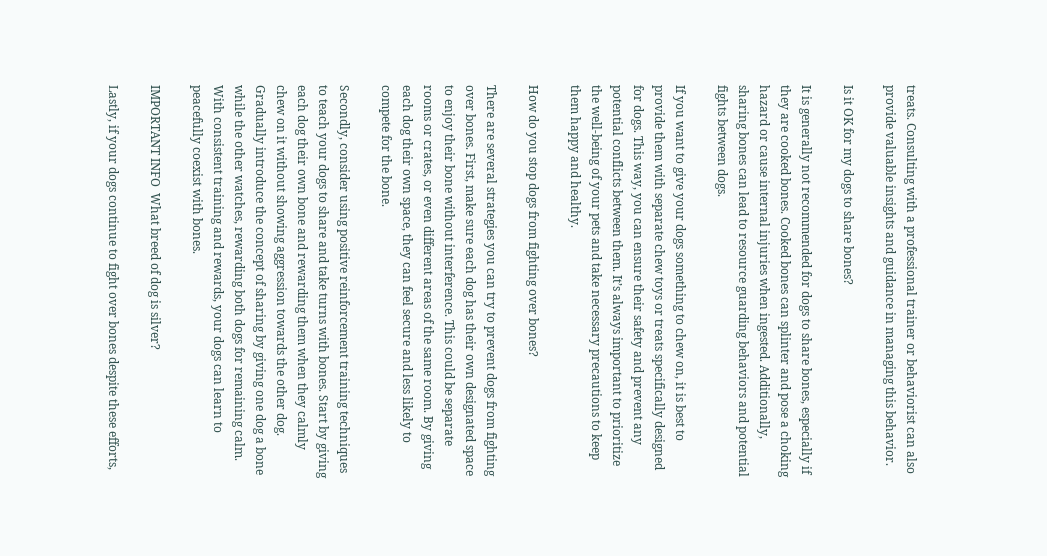treats. Consulting with a professional trainer or behaviorist can also provide valuable insights and guidance in managing this behavior.

Is it OK for my dogs to share bones?

It is generally not recommended for dogs to share bones, especially if they are cooked bones. Cooked bones can splinter and pose a choking hazard or cause internal injuries when ingested. Additionally, sharing bones can lead to resource guarding behaviors and potential fights between dogs.

If you want to give your dogs something to chew on, it is best to provide them with separate chew toys or treats specifically designed for dogs. This way, you can ensure their safety and prevent any potential conflicts between them. It’s always important to prioritize the well-being of your pets and take necessary precautions to keep them happy and healthy.

How do you stop dogs from fighting over bones?

There are several strategies you can try to prevent dogs from fighting over bones. First, make sure each dog has their own designated space to enjoy their bone without interference. This could be separate rooms or crates, or even different areas of the same room. By giving each dog their own space, they can feel secure and less likely to compete for the bone.

Secondly, consider using positive reinforcement training techniques to teach your dogs to share and take turns with bones. Start by giving each dog their own bone and rewarding them when they calmly chew on it without showing aggression towards the other dog. Gradually introduce the concept of sharing by giving one dog a bone while the other watches, rewarding both dogs for remaining calm. With consistent training and rewards, your dogs can learn to peacefully coexist with bones.

IMPORTANT INFO  What breed of dog is silver?

Lastly, if your dogs continue to fight over bones despite these efforts,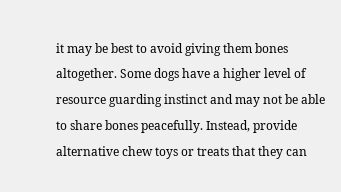it may be best to avoid giving them bones altogether. Some dogs have a higher level of resource guarding instinct and may not be able to share bones peacefully. Instead, provide alternative chew toys or treats that they can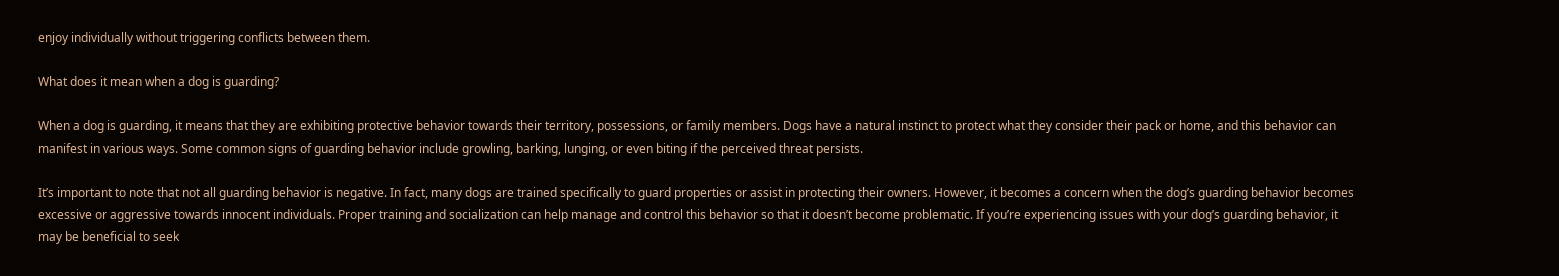enjoy individually without triggering conflicts between them.

What does it mean when a dog is guarding?

When a dog is guarding, it means that they are exhibiting protective behavior towards their territory, possessions, or family members. Dogs have a natural instinct to protect what they consider their pack or home, and this behavior can manifest in various ways. Some common signs of guarding behavior include growling, barking, lunging, or even biting if the perceived threat persists.

It’s important to note that not all guarding behavior is negative. In fact, many dogs are trained specifically to guard properties or assist in protecting their owners. However, it becomes a concern when the dog’s guarding behavior becomes excessive or aggressive towards innocent individuals. Proper training and socialization can help manage and control this behavior so that it doesn’t become problematic. If you’re experiencing issues with your dog’s guarding behavior, it may be beneficial to seek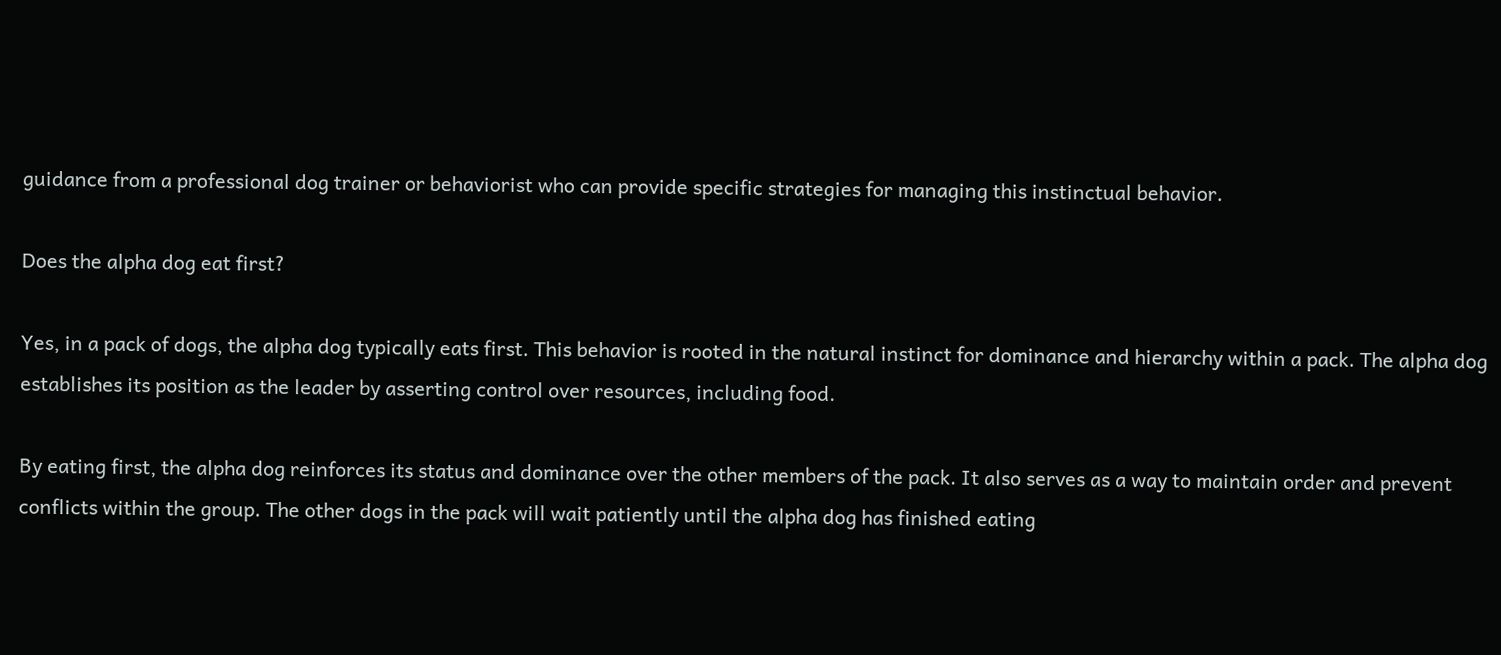guidance from a professional dog trainer or behaviorist who can provide specific strategies for managing this instinctual behavior.

Does the alpha dog eat first?

Yes, in a pack of dogs, the alpha dog typically eats first. This behavior is rooted in the natural instinct for dominance and hierarchy within a pack. The alpha dog establishes its position as the leader by asserting control over resources, including food.

By eating first, the alpha dog reinforces its status and dominance over the other members of the pack. It also serves as a way to maintain order and prevent conflicts within the group. The other dogs in the pack will wait patiently until the alpha dog has finished eating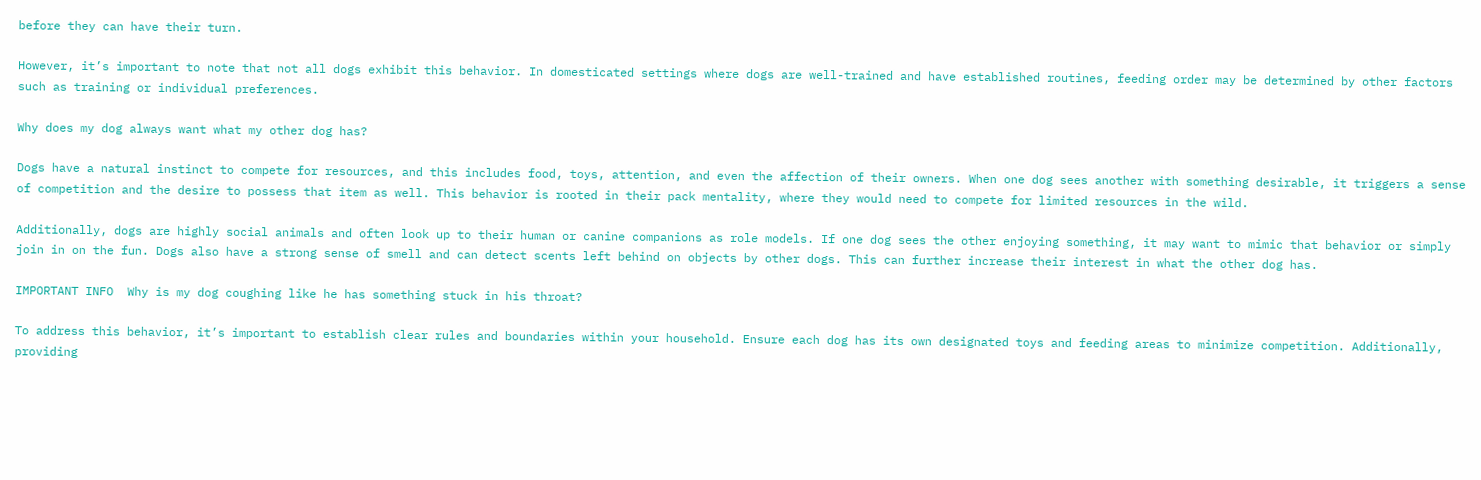before they can have their turn.

However, it’s important to note that not all dogs exhibit this behavior. In domesticated settings where dogs are well-trained and have established routines, feeding order may be determined by other factors such as training or individual preferences.

Why does my dog always want what my other dog has?

Dogs have a natural instinct to compete for resources, and this includes food, toys, attention, and even the affection of their owners. When one dog sees another with something desirable, it triggers a sense of competition and the desire to possess that item as well. This behavior is rooted in their pack mentality, where they would need to compete for limited resources in the wild.

Additionally, dogs are highly social animals and often look up to their human or canine companions as role models. If one dog sees the other enjoying something, it may want to mimic that behavior or simply join in on the fun. Dogs also have a strong sense of smell and can detect scents left behind on objects by other dogs. This can further increase their interest in what the other dog has.

IMPORTANT INFO  Why is my dog coughing like he has something stuck in his throat?

To address this behavior, it’s important to establish clear rules and boundaries within your household. Ensure each dog has its own designated toys and feeding areas to minimize competition. Additionally, providing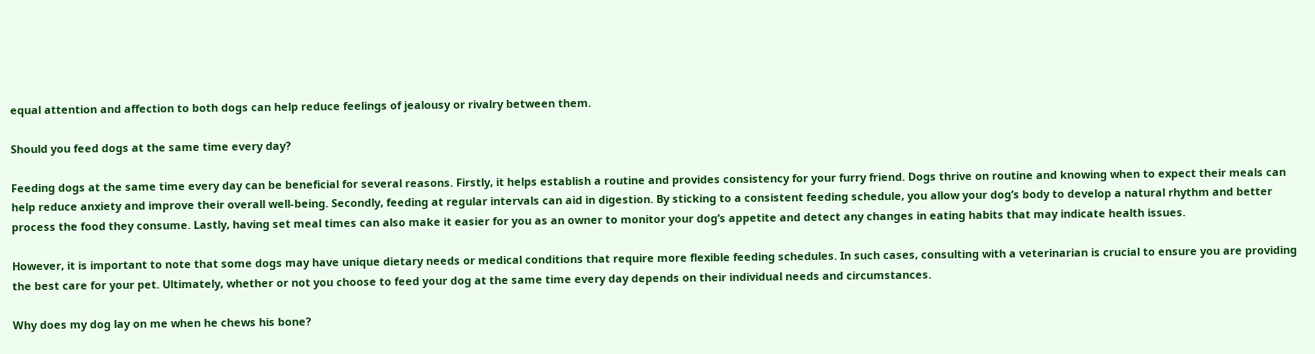equal attention and affection to both dogs can help reduce feelings of jealousy or rivalry between them.

Should you feed dogs at the same time every day?

Feeding dogs at the same time every day can be beneficial for several reasons. Firstly, it helps establish a routine and provides consistency for your furry friend. Dogs thrive on routine and knowing when to expect their meals can help reduce anxiety and improve their overall well-being. Secondly, feeding at regular intervals can aid in digestion. By sticking to a consistent feeding schedule, you allow your dog’s body to develop a natural rhythm and better process the food they consume. Lastly, having set meal times can also make it easier for you as an owner to monitor your dog’s appetite and detect any changes in eating habits that may indicate health issues.

However, it is important to note that some dogs may have unique dietary needs or medical conditions that require more flexible feeding schedules. In such cases, consulting with a veterinarian is crucial to ensure you are providing the best care for your pet. Ultimately, whether or not you choose to feed your dog at the same time every day depends on their individual needs and circumstances.

Why does my dog lay on me when he chews his bone?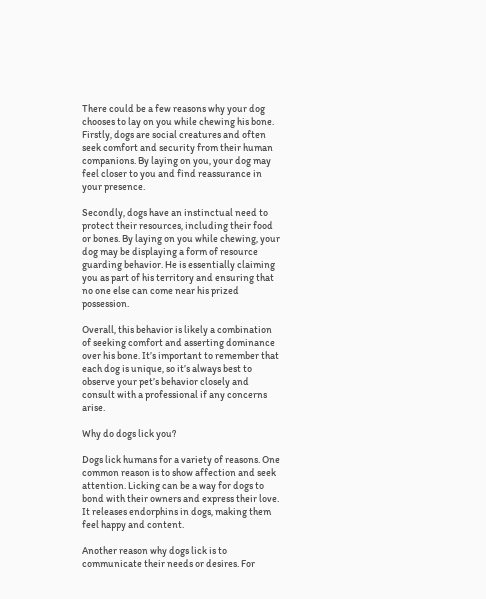There could be a few reasons why your dog chooses to lay on you while chewing his bone. Firstly, dogs are social creatures and often seek comfort and security from their human companions. By laying on you, your dog may feel closer to you and find reassurance in your presence.

Secondly, dogs have an instinctual need to protect their resources, including their food or bones. By laying on you while chewing, your dog may be displaying a form of resource guarding behavior. He is essentially claiming you as part of his territory and ensuring that no one else can come near his prized possession.

Overall, this behavior is likely a combination of seeking comfort and asserting dominance over his bone. It’s important to remember that each dog is unique, so it’s always best to observe your pet’s behavior closely and consult with a professional if any concerns arise.

Why do dogs lick you?

Dogs lick humans for a variety of reasons. One common reason is to show affection and seek attention. Licking can be a way for dogs to bond with their owners and express their love. It releases endorphins in dogs, making them feel happy and content.

Another reason why dogs lick is to communicate their needs or desires. For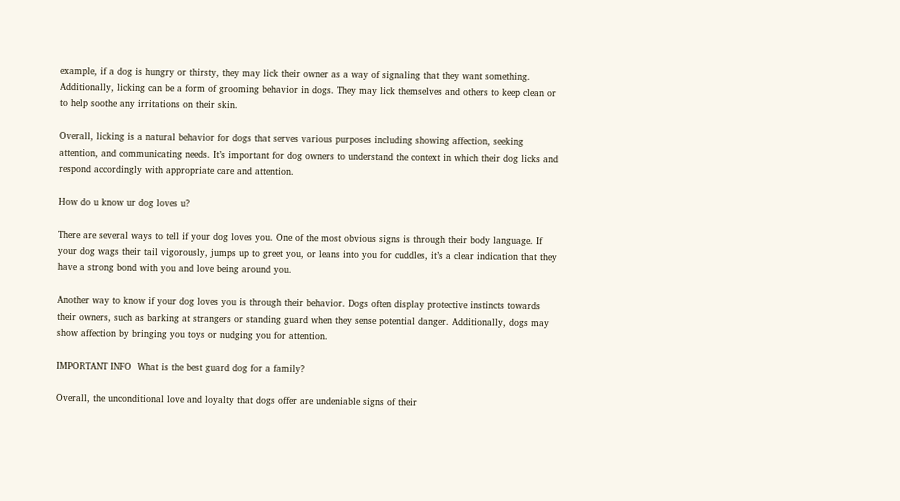example, if a dog is hungry or thirsty, they may lick their owner as a way of signaling that they want something. Additionally, licking can be a form of grooming behavior in dogs. They may lick themselves and others to keep clean or to help soothe any irritations on their skin.

Overall, licking is a natural behavior for dogs that serves various purposes including showing affection, seeking attention, and communicating needs. It’s important for dog owners to understand the context in which their dog licks and respond accordingly with appropriate care and attention.

How do u know ur dog loves u?

There are several ways to tell if your dog loves you. One of the most obvious signs is through their body language. If your dog wags their tail vigorously, jumps up to greet you, or leans into you for cuddles, it’s a clear indication that they have a strong bond with you and love being around you.

Another way to know if your dog loves you is through their behavior. Dogs often display protective instincts towards their owners, such as barking at strangers or standing guard when they sense potential danger. Additionally, dogs may show affection by bringing you toys or nudging you for attention.

IMPORTANT INFO  What is the best guard dog for a family?

Overall, the unconditional love and loyalty that dogs offer are undeniable signs of their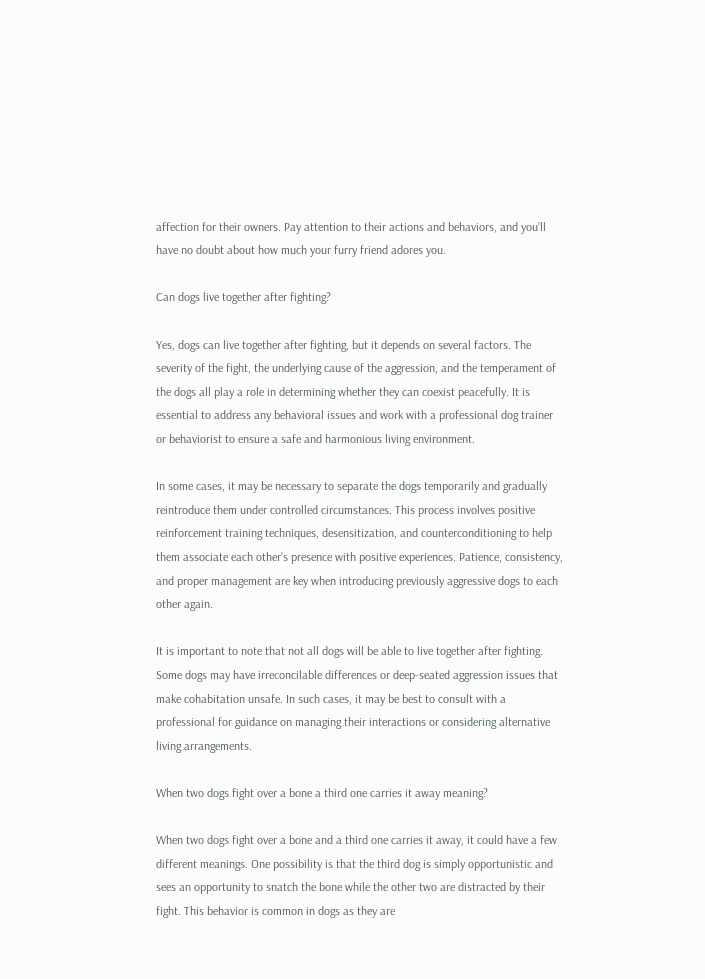affection for their owners. Pay attention to their actions and behaviors, and you’ll have no doubt about how much your furry friend adores you.

Can dogs live together after fighting?

Yes, dogs can live together after fighting, but it depends on several factors. The severity of the fight, the underlying cause of the aggression, and the temperament of the dogs all play a role in determining whether they can coexist peacefully. It is essential to address any behavioral issues and work with a professional dog trainer or behaviorist to ensure a safe and harmonious living environment.

In some cases, it may be necessary to separate the dogs temporarily and gradually reintroduce them under controlled circumstances. This process involves positive reinforcement training techniques, desensitization, and counterconditioning to help them associate each other’s presence with positive experiences. Patience, consistency, and proper management are key when introducing previously aggressive dogs to each other again.

It is important to note that not all dogs will be able to live together after fighting. Some dogs may have irreconcilable differences or deep-seated aggression issues that make cohabitation unsafe. In such cases, it may be best to consult with a professional for guidance on managing their interactions or considering alternative living arrangements.

When two dogs fight over a bone a third one carries it away meaning?

When two dogs fight over a bone and a third one carries it away, it could have a few different meanings. One possibility is that the third dog is simply opportunistic and sees an opportunity to snatch the bone while the other two are distracted by their fight. This behavior is common in dogs as they are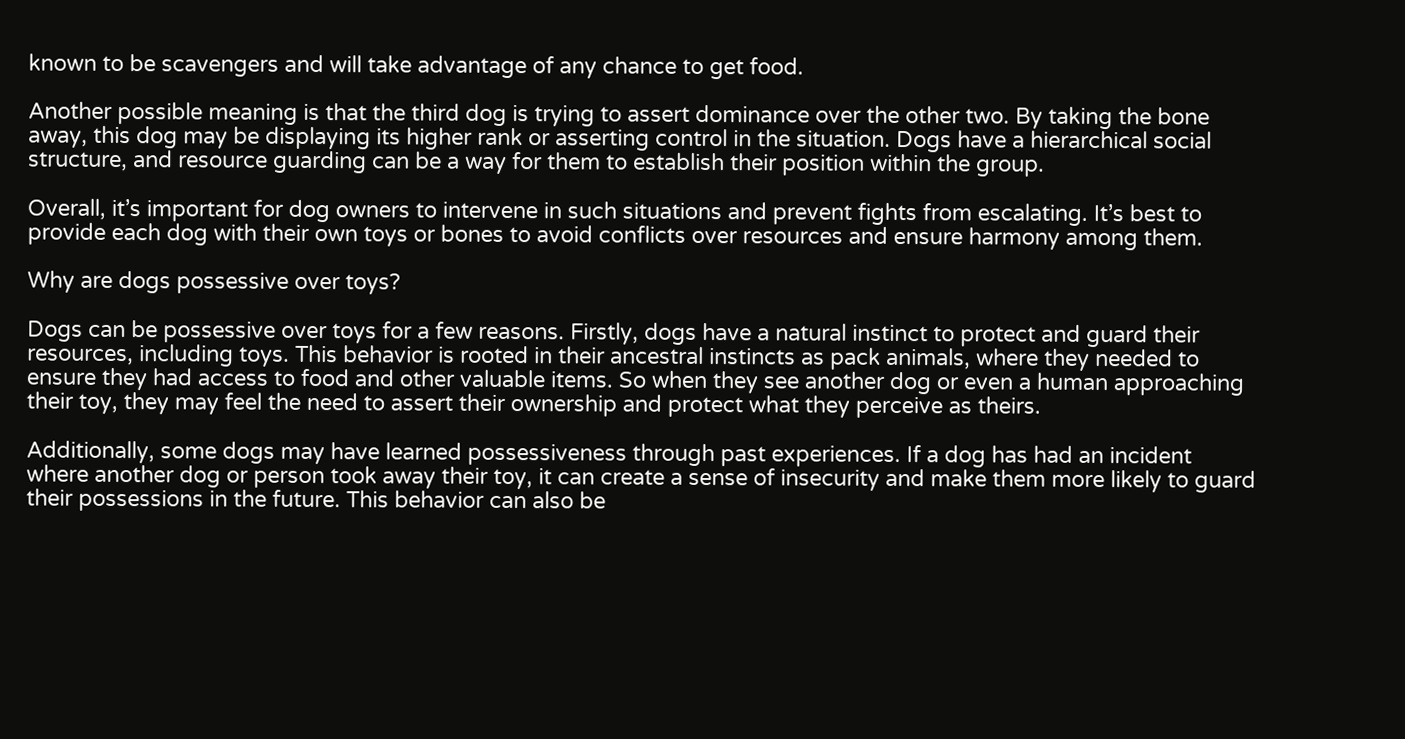known to be scavengers and will take advantage of any chance to get food.

Another possible meaning is that the third dog is trying to assert dominance over the other two. By taking the bone away, this dog may be displaying its higher rank or asserting control in the situation. Dogs have a hierarchical social structure, and resource guarding can be a way for them to establish their position within the group.

Overall, it’s important for dog owners to intervene in such situations and prevent fights from escalating. It’s best to provide each dog with their own toys or bones to avoid conflicts over resources and ensure harmony among them.

Why are dogs possessive over toys?

Dogs can be possessive over toys for a few reasons. Firstly, dogs have a natural instinct to protect and guard their resources, including toys. This behavior is rooted in their ancestral instincts as pack animals, where they needed to ensure they had access to food and other valuable items. So when they see another dog or even a human approaching their toy, they may feel the need to assert their ownership and protect what they perceive as theirs.

Additionally, some dogs may have learned possessiveness through past experiences. If a dog has had an incident where another dog or person took away their toy, it can create a sense of insecurity and make them more likely to guard their possessions in the future. This behavior can also be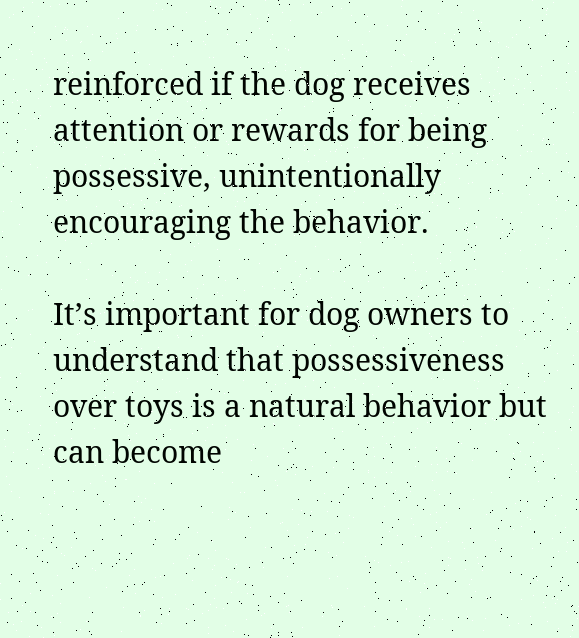reinforced if the dog receives attention or rewards for being possessive, unintentionally encouraging the behavior.

It’s important for dog owners to understand that possessiveness over toys is a natural behavior but can become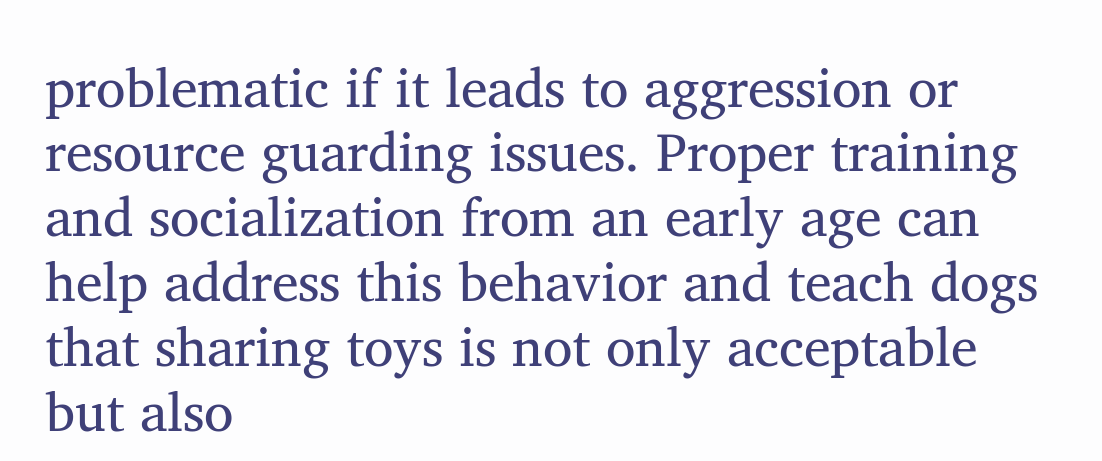problematic if it leads to aggression or resource guarding issues. Proper training and socialization from an early age can help address this behavior and teach dogs that sharing toys is not only acceptable but also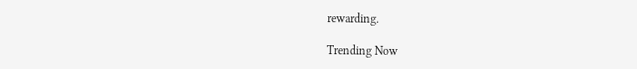rewarding.

Trending Now